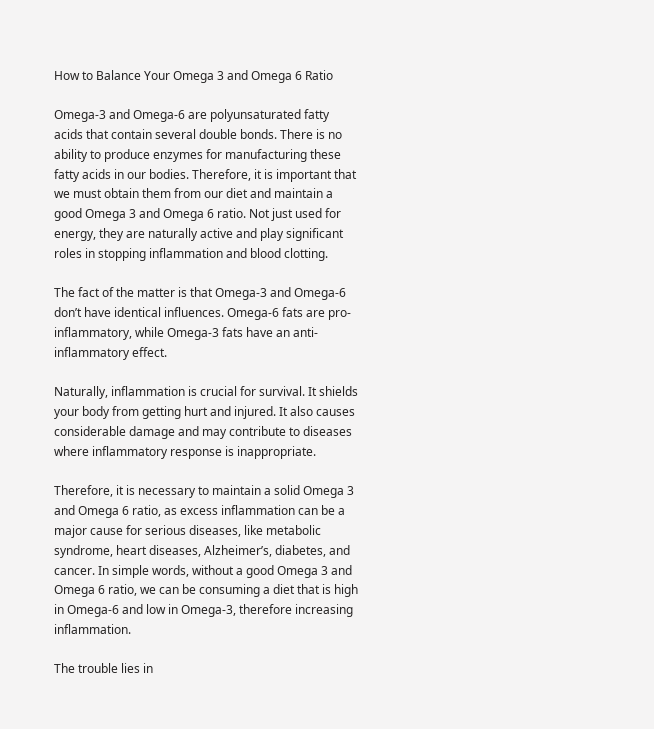How to Balance Your Omega 3 and Omega 6 Ratio

Omega-3 and Omega-6 are polyunsaturated fatty acids that contain several double bonds. There is no ability to produce enzymes for manufacturing these fatty acids in our bodies. Therefore, it is important that we must obtain them from our diet and maintain a good Omega 3 and Omega 6 ratio. Not just used for energy, they are naturally active and play significant roles in stopping inflammation and blood clotting.

The fact of the matter is that Omega-3 and Omega-6 don’t have identical influences. Omega-6 fats are pro-inflammatory, while Omega-3 fats have an anti-inflammatory effect.

Naturally, inflammation is crucial for survival. It shields your body from getting hurt and injured. It also causes considerable damage and may contribute to diseases where inflammatory response is inappropriate.

Therefore, it is necessary to maintain a solid Omega 3 and Omega 6 ratio, as excess inflammation can be a major cause for serious diseases, like metabolic syndrome, heart diseases, Alzheimer’s, diabetes, and cancer. In simple words, without a good Omega 3 and Omega 6 ratio, we can be consuming a diet that is high in Omega-6 and low in Omega-3, therefore increasing inflammation.

The trouble lies in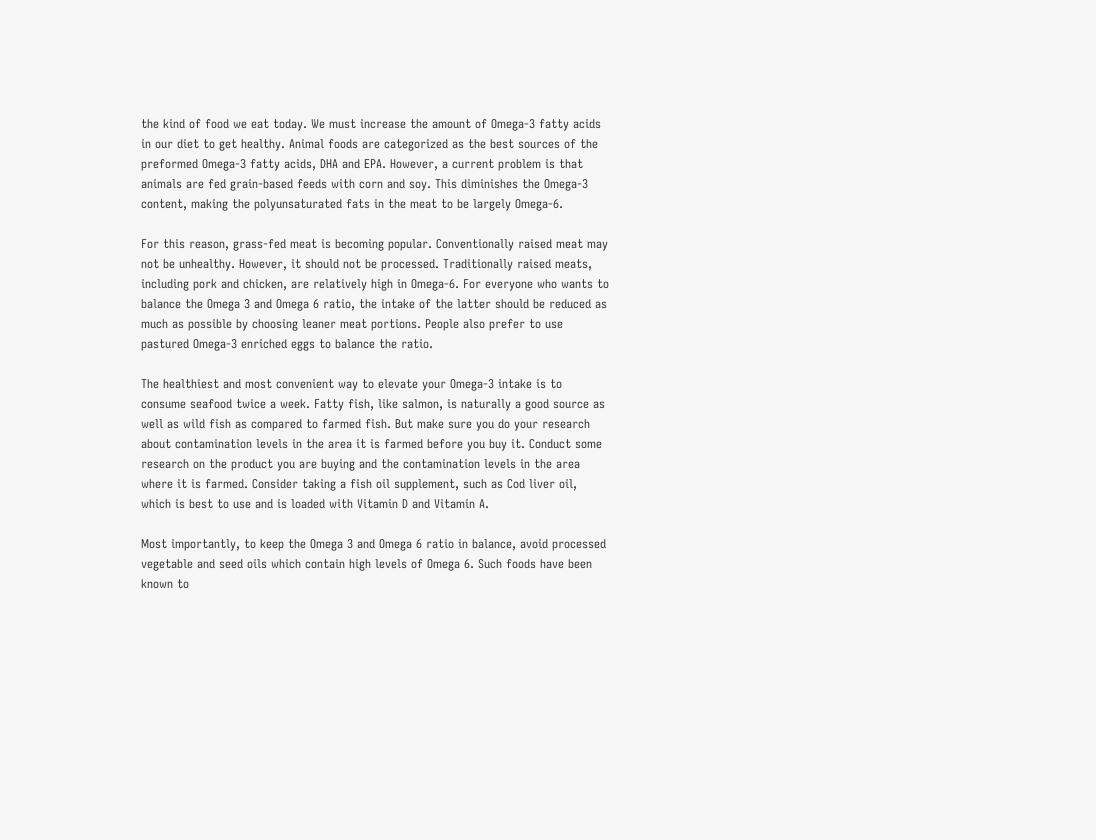the kind of food we eat today. We must increase the amount of Omega-3 fatty acids in our diet to get healthy. Animal foods are categorized as the best sources of the preformed Omega-3 fatty acids, DHA and EPA. However, a current problem is that animals are fed grain-based feeds with corn and soy. This diminishes the Omega-3 content, making the polyunsaturated fats in the meat to be largely Omega-6.

For this reason, grass-fed meat is becoming popular. Conventionally raised meat may not be unhealthy. However, it should not be processed. Traditionally raised meats, including pork and chicken, are relatively high in Omega-6. For everyone who wants to balance the Omega 3 and Omega 6 ratio, the intake of the latter should be reduced as much as possible by choosing leaner meat portions. People also prefer to use pastured Omega-3 enriched eggs to balance the ratio.

The healthiest and most convenient way to elevate your Omega-3 intake is to consume seafood twice a week. Fatty fish, like salmon, is naturally a good source as well as wild fish as compared to farmed fish. But make sure you do your research about contamination levels in the area it is farmed before you buy it. Conduct some research on the product you are buying and the contamination levels in the area where it is farmed. Consider taking a fish oil supplement, such as Cod liver oil, which is best to use and is loaded with Vitamin D and Vitamin A.

Most importantly, to keep the Omega 3 and Omega 6 ratio in balance, avoid processed vegetable and seed oils which contain high levels of Omega 6. Such foods have been known to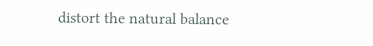distort the natural balance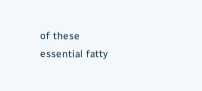of these essential fatty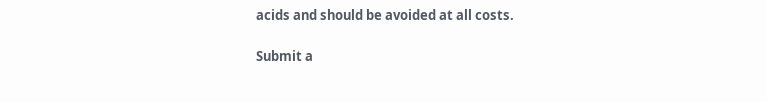acids and should be avoided at all costs.

Submit a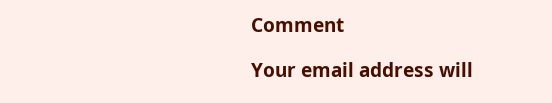Comment

Your email address will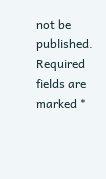not be published. Required fields are marked *